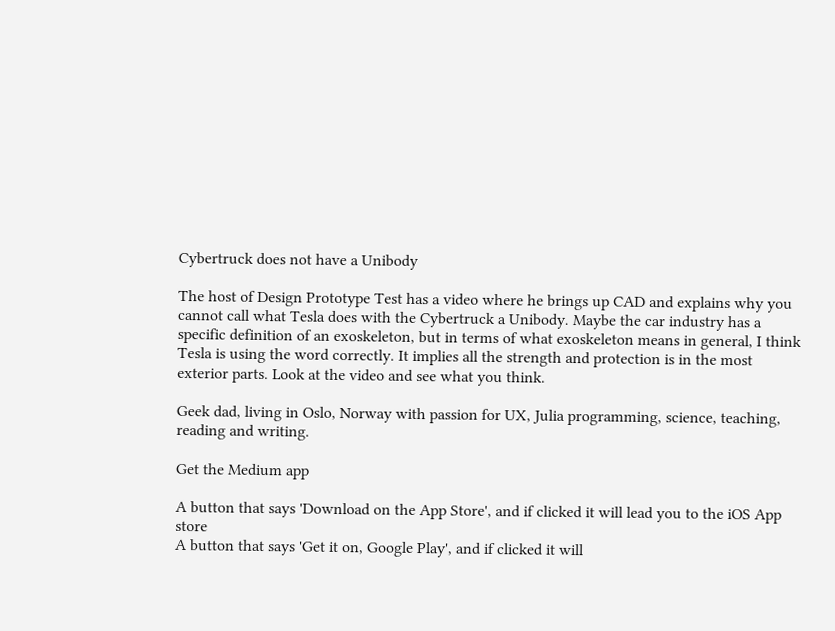Cybertruck does not have a Unibody

The host of Design Prototype Test has a video where he brings up CAD and explains why you cannot call what Tesla does with the Cybertruck a Unibody. Maybe the car industry has a specific definition of an exoskeleton, but in terms of what exoskeleton means in general, I think Tesla is using the word correctly. It implies all the strength and protection is in the most exterior parts. Look at the video and see what you think.

Geek dad, living in Oslo, Norway with passion for UX, Julia programming, science, teaching, reading and writing.

Get the Medium app

A button that says 'Download on the App Store', and if clicked it will lead you to the iOS App store
A button that says 'Get it on, Google Play', and if clicked it will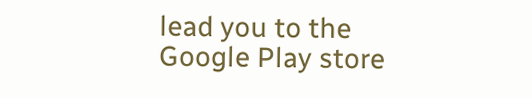lead you to the Google Play store